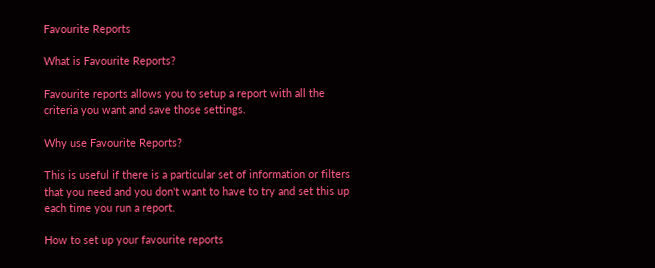Favourite Reports

What is Favourite Reports?

Favourite reports allows you to setup a report with all the criteria you want and save those settings.

Why use Favourite Reports?

This is useful if there is a particular set of information or filters that you need and you don't want to have to try and set this up each time you run a report.

How to set up your favourite reports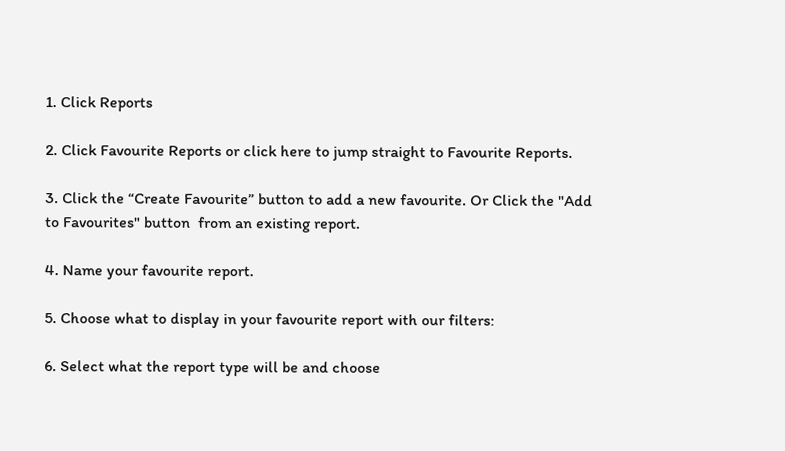1. Click Reports

2. Click Favourite Reports or click here to jump straight to Favourite Reports.

3. Click the “Create Favourite” button to add a new favourite. Or Click the "Add to Favourites" button  from an existing report.

4. Name your favourite report.

5. Choose what to display in your favourite report with our filters:

6. Select what the report type will be and choose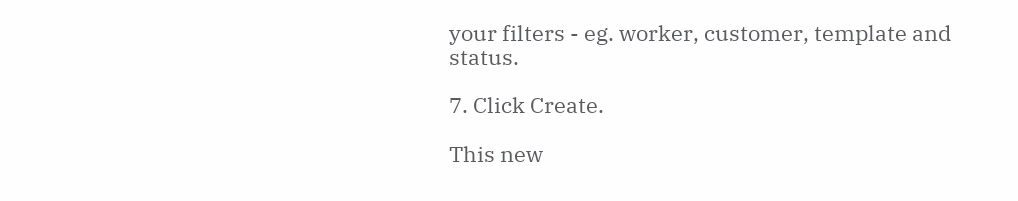your filters - eg. worker, customer, template and status.

7. Click Create.

This new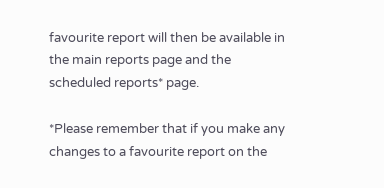favourite report will then be available in the main reports page and the scheduled reports* page.

*Please remember that if you make any changes to a favourite report on the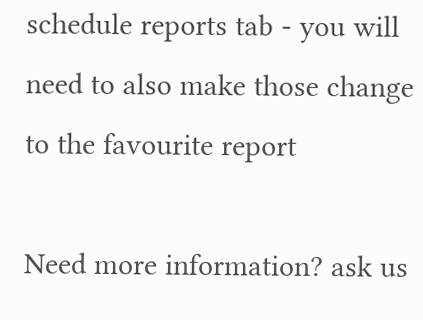schedule reports tab - you will need to also make those change to the favourite report

Need more information? ask us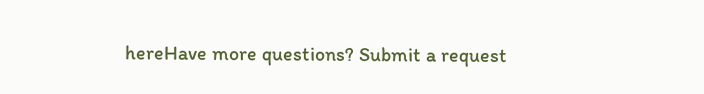hereHave more questions? Submit a request